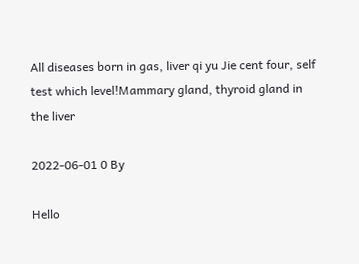All diseases born in gas, liver qi yu Jie cent four, self test which level!Mammary gland, thyroid gland in the liver

2022-06-01 0 By

Hello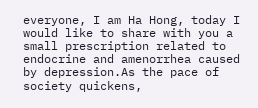everyone, I am Ha Hong, today I would like to share with you a small prescription related to endocrine and amenorrhea caused by depression.As the pace of society quickens,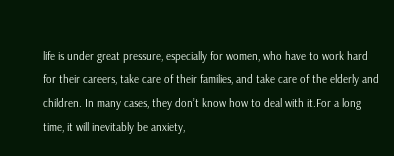life is under great pressure, especially for women, who have to work hard for their careers, take care of their families, and take care of the elderly and children. In many cases, they don’t know how to deal with it.For a long time, it will inevitably be anxiety,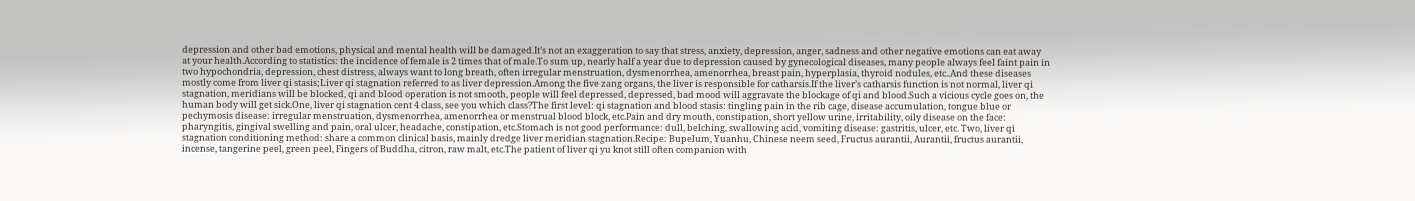depression and other bad emotions, physical and mental health will be damaged.It’s not an exaggeration to say that stress, anxiety, depression, anger, sadness and other negative emotions can eat away at your health.According to statistics: the incidence of female is 2 times that of male.To sum up, nearly half a year due to depression caused by gynecological diseases, many people always feel faint pain in two hypochondria, depression, chest distress, always want to long breath, often irregular menstruation, dysmenorrhea, amenorrhea, breast pain, hyperplasia, thyroid nodules, etc..And these diseases mostly come from liver qi stasis;Liver qi stagnation referred to as liver depression.Among the five zang organs, the liver is responsible for catharsis.If the liver’s catharsis function is not normal, liver qi stagnation, meridians will be blocked, qi and blood operation is not smooth, people will feel depressed, depressed, bad mood will aggravate the blockage of qi and blood.Such a vicious cycle goes on, the human body will get sick.One, liver qi stagnation cent 4 class, see you which class?The first level: qi stagnation and blood stasis: tingling pain in the rib cage, disease accumulation, tongue blue or pechymosis disease: irregular menstruation, dysmenorrhea, amenorrhea or menstrual blood block, etc.Pain and dry mouth, constipation, short yellow urine, irritability, oily disease on the face: pharyngitis, gingival swelling and pain, oral ulcer, headache, constipation, etc.Stomach is not good performance: dull, belching, swallowing acid, vomiting disease: gastritis, ulcer, etc. Two, liver qi stagnation conditioning method: share a common clinical basis, mainly dredge liver meridian stagnation.Recipe: Bupelum, Yuanhu, Chinese neem seed, Fructus aurantii, Aurantii, fructus aurantii, incense, tangerine peel, green peel, Fingers of Buddha, citron, raw malt, etc.The patient of liver qi yu knot still often companion with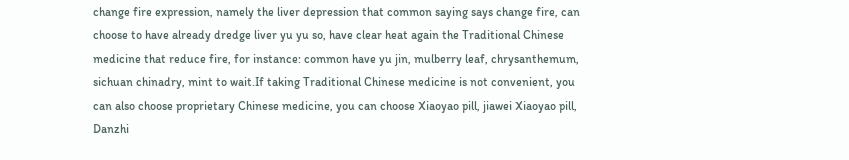change fire expression, namely the liver depression that common saying says change fire, can choose to have already dredge liver yu yu so, have clear heat again the Traditional Chinese medicine that reduce fire, for instance: common have yu jin, mulberry leaf, chrysanthemum, sichuan chinadry, mint to wait.If taking Traditional Chinese medicine is not convenient, you can also choose proprietary Chinese medicine, you can choose Xiaoyao pill, jiawei Xiaoyao pill, Danzhi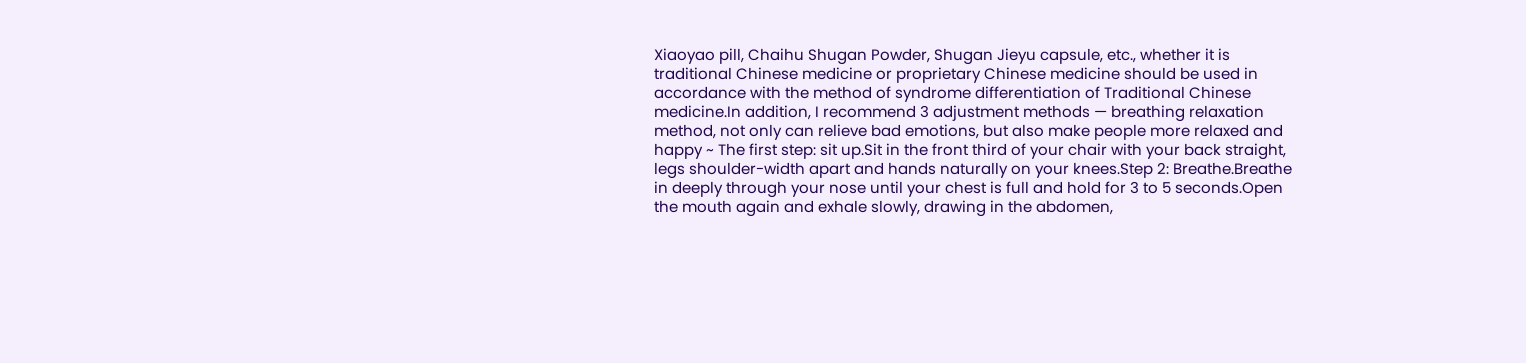Xiaoyao pill, Chaihu Shugan Powder, Shugan Jieyu capsule, etc., whether it is traditional Chinese medicine or proprietary Chinese medicine should be used in accordance with the method of syndrome differentiation of Traditional Chinese medicine.In addition, I recommend 3 adjustment methods — breathing relaxation method, not only can relieve bad emotions, but also make people more relaxed and happy ~ The first step: sit up.Sit in the front third of your chair with your back straight, legs shoulder-width apart and hands naturally on your knees.Step 2: Breathe.Breathe in deeply through your nose until your chest is full and hold for 3 to 5 seconds.Open the mouth again and exhale slowly, drawing in the abdomen,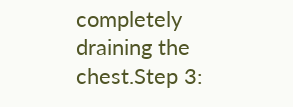completely draining the chest.Step 3: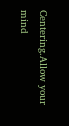Centering.Allow your mind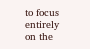to focus entirely on the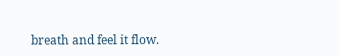breath and feel it flow.